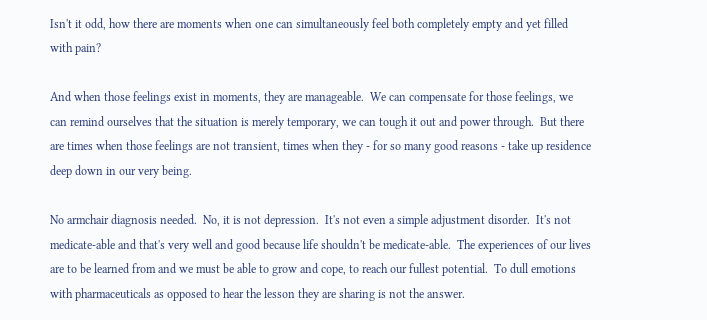Isn't it odd, how there are moments when one can simultaneously feel both completely empty and yet filled with pain?

And when those feelings exist in moments, they are manageable.  We can compensate for those feelings, we can remind ourselves that the situation is merely temporary, we can tough it out and power through.  But there are times when those feelings are not transient, times when they - for so many good reasons - take up residence deep down in our very being.

No armchair diagnosis needed.  No, it is not depression.  It's not even a simple adjustment disorder.  It's not medicate-able and that's very well and good because life shouldn't be medicate-able.  The experiences of our lives are to be learned from and we must be able to grow and cope, to reach our fullest potential.  To dull emotions with pharmaceuticals as opposed to hear the lesson they are sharing is not the answer.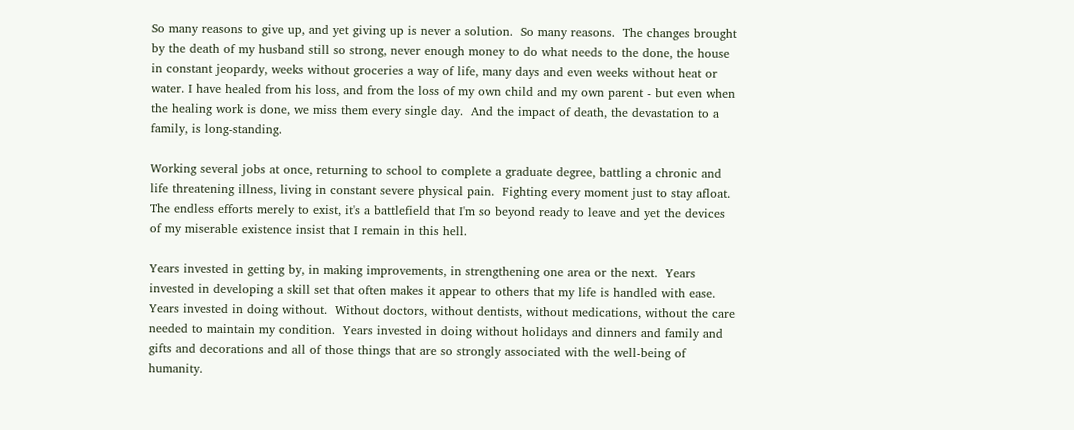So many reasons to give up, and yet giving up is never a solution.  So many reasons.  The changes brought by the death of my husband still so strong, never enough money to do what needs to the done, the house in constant jeopardy, weeks without groceries a way of life, many days and even weeks without heat or water. I have healed from his loss, and from the loss of my own child and my own parent - but even when the healing work is done, we miss them every single day.  And the impact of death, the devastation to a family, is long-standing.

Working several jobs at once, returning to school to complete a graduate degree, battling a chronic and life threatening illness, living in constant severe physical pain.  Fighting every moment just to stay afloat.  The endless efforts merely to exist, it's a battlefield that I'm so beyond ready to leave and yet the devices of my miserable existence insist that I remain in this hell.

Years invested in getting by, in making improvements, in strengthening one area or the next.  Years invested in developing a skill set that often makes it appear to others that my life is handled with ease.  Years invested in doing without.  Without doctors, without dentists, without medications, without the care needed to maintain my condition.  Years invested in doing without holidays and dinners and family and gifts and decorations and all of those things that are so strongly associated with the well-being of humanity.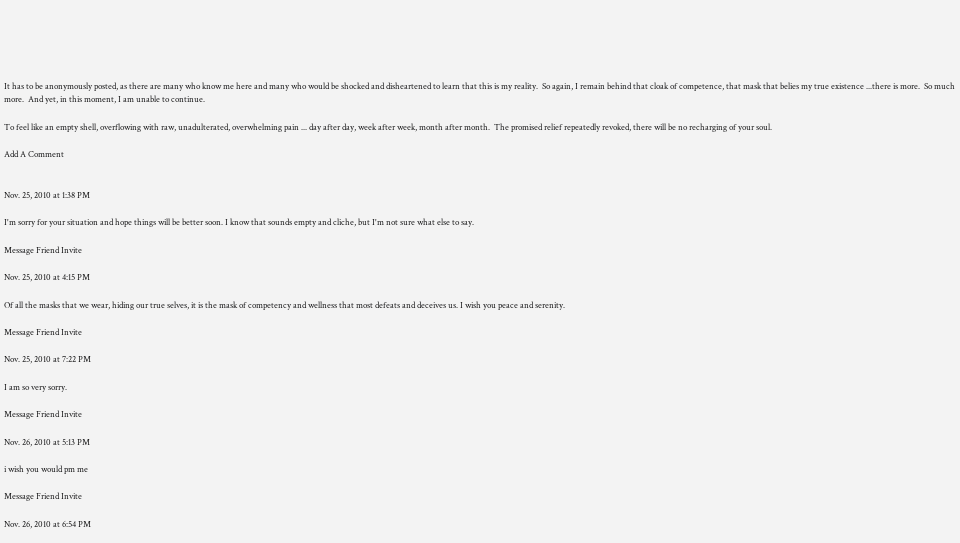It has to be anonymously posted, as there are many who know me here and many who would be shocked and disheartened to learn that this is my reality.  So again, I remain behind that cloak of competence, that mask that belies my true existence ...there is more.  So much more.  And yet, in this moment, I am unable to continue.

To feel like an empty shell, overflowing with raw, unadulterated, overwhelming pain ... day after day, week after week, month after month.  The promised relief repeatedly revoked, there will be no recharging of your soul.

Add A Comment


Nov. 25, 2010 at 1:38 PM

I'm sorry for your situation and hope things will be better soon. I know that sounds empty and cliche, but I'm not sure what else to say.

Message Friend Invite

Nov. 25, 2010 at 4:15 PM

Of all the masks that we wear, hiding our true selves, it is the mask of competency and wellness that most defeats and deceives us. I wish you peace and serenity.

Message Friend Invite

Nov. 25, 2010 at 7:22 PM

I am so very sorry.

Message Friend Invite

Nov. 26, 2010 at 5:13 PM

i wish you would pm me

Message Friend Invite

Nov. 26, 2010 at 6:54 PM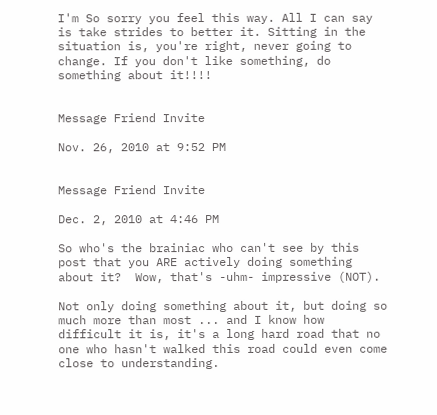I'm So sorry you feel this way. All I can say is take strides to better it. Sitting in the situation is, you're right, never going to change. If you don't like something, do something about it!!!!


Message Friend Invite

Nov. 26, 2010 at 9:52 PM


Message Friend Invite

Dec. 2, 2010 at 4:46 PM

So who's the brainiac who can't see by this post that you ARE actively doing something about it?  Wow, that's -uhm- impressive (NOT).

Not only doing something about it, but doing so much more than most ... and I know how difficult it is, it's a long hard road that no one who hasn't walked this road could even come close to understanding.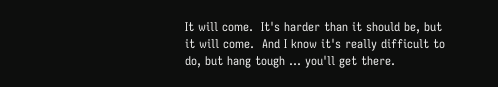It will come.  It's harder than it should be, but it will come.  And I know it's really difficult to do, but hang tough ... you'll get there.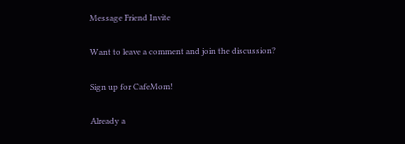Message Friend Invite

Want to leave a comment and join the discussion?

Sign up for CafeMom!

Already a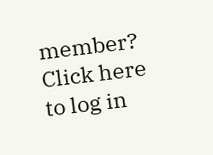member? Click here to log in